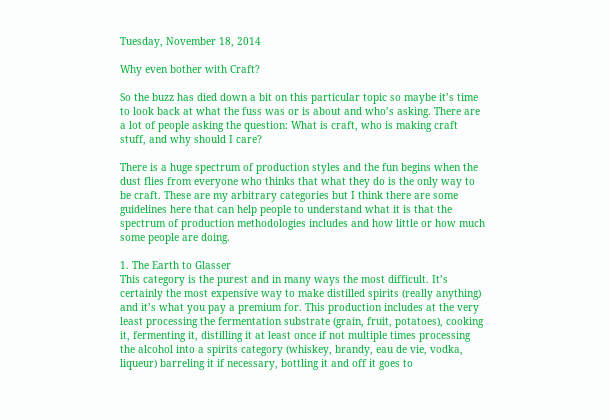Tuesday, November 18, 2014

Why even bother with Craft?

So the buzz has died down a bit on this particular topic so maybe it’s time to look back at what the fuss was or is about and who’s asking. There are a lot of people asking the question: What is craft, who is making craft stuff, and why should I care?

There is a huge spectrum of production styles and the fun begins when the dust flies from everyone who thinks that what they do is the only way to be craft. These are my arbitrary categories but I think there are some guidelines here that can help people to understand what it is that the spectrum of production methodologies includes and how little or how much some people are doing.

1. The Earth to Glasser
This category is the purest and in many ways the most difficult. It’s certainly the most expensive way to make distilled spirits (really anything) and it’s what you pay a premium for. This production includes at the very least processing the fermentation substrate (grain, fruit, potatoes), cooking it, fermenting it, distilling it at least once if not multiple times processing the alcohol into a spirits category (whiskey, brandy, eau de vie, vodka, liqueur) barreling it if necessary, bottling it and off it goes to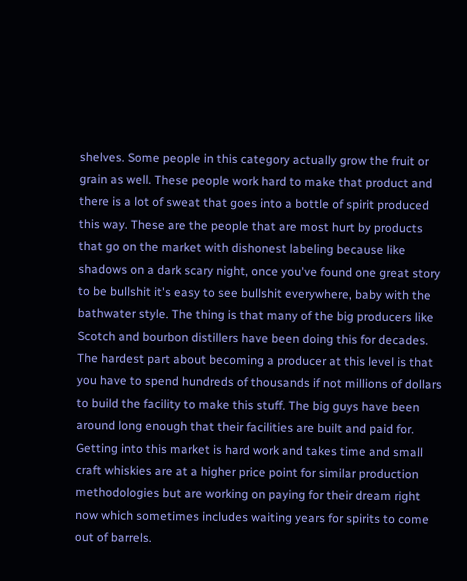shelves. Some people in this category actually grow the fruit or grain as well. These people work hard to make that product and there is a lot of sweat that goes into a bottle of spirit produced this way. These are the people that are most hurt by products that go on the market with dishonest labeling because like shadows on a dark scary night, once you've found one great story to be bullshit it's easy to see bullshit everywhere, baby with the bathwater style. The thing is that many of the big producers like Scotch and bourbon distillers have been doing this for decades. The hardest part about becoming a producer at this level is that you have to spend hundreds of thousands if not millions of dollars to build the facility to make this stuff. The big guys have been around long enough that their facilities are built and paid for. Getting into this market is hard work and takes time and small craft whiskies are at a higher price point for similar production methodologies but are working on paying for their dream right now which sometimes includes waiting years for spirits to come out of barrels.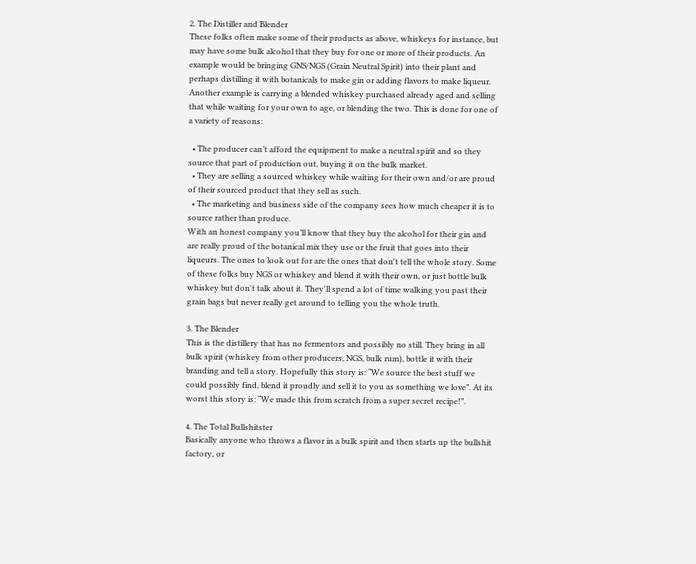2. The Distiller and Blender
These folks often make some of their products as above, whiskeys for instance, but may have some bulk alcohol that they buy for one or more of their products. An example would be bringing GNS/NGS (Grain Neutral Spirit) into their plant and perhaps distilling it with botanicals to make gin or adding flavors to make liqueur. Another example is carrying a blended whiskey purchased already aged and selling that while waiting for your own to age, or blending the two. This is done for one of a variety of reasons:

  • The producer can’t afford the equipment to make a neutral spirit and so they source that part of production out, buying it on the bulk market.
  • They are selling a sourced whiskey while waiting for their own and/or are proud of their sourced product that they sell as such.
  • The marketing and business side of the company sees how much cheaper it is to source rather than produce.
With an honest company you’ll know that they buy the alcohol for their gin and are really proud of the botanical mix they use or the fruit that goes into their liqueurs. The ones to look out for are the ones that don't tell the whole story. Some of these folks buy NGS or whiskey and blend it with their own, or just bottle bulk whiskey but don't talk about it. They'll spend a lot of time walking you past their grain bags but never really get around to telling you the whole truth.

3. The Blender
This is the distillery that has no fermentors and possibly no still. They bring in all bulk spirit (whiskey from other producers, NGS, bulk rum), bottle it with their branding and tell a story. Hopefully this story is: “We source the best stuff we could possibly find, blend it proudly and sell it to you as something we love”. At its worst this story is: “We made this from scratch from a super secret recipe!”.

4. The Total Bullshitster
Basically anyone who throws a flavor in a bulk spirit and then starts up the bullshit factory, or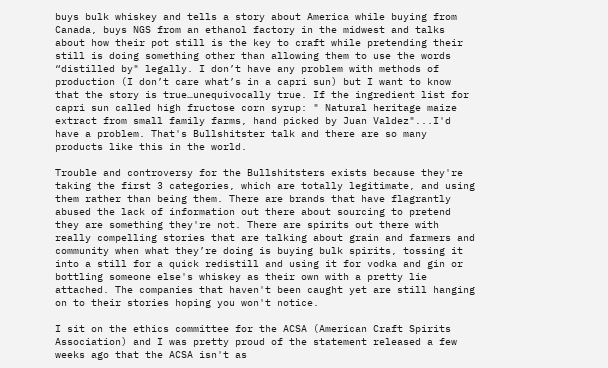buys bulk whiskey and tells a story about America while buying from Canada, buys NGS from an ethanol factory in the midwest and talks about how their pot still is the key to craft while pretending their still is doing something other than allowing them to use the words “distilled by" legally. I don’t have any problem with methods of production (I don’t care what’s in a capri sun) but I want to know that the story is true…unequivocally true. If the ingredient list for capri sun called high fructose corn syrup: " Natural heritage maize extract from small family farms, hand picked by Juan Valdez"...I'd have a problem. That's Bullshitster talk and there are so many products like this in the world.

Trouble and controversy for the Bullshitsters exists because they're taking the first 3 categories, which are totally legitimate, and using them rather than being them. There are brands that have flagrantly abused the lack of information out there about sourcing to pretend they are something they're not. There are spirits out there with really compelling stories that are talking about grain and farmers and community when what they’re doing is buying bulk spirits, tossing it into a still for a quick redistill and using it for vodka and gin or bottling someone else's whiskey as their own with a pretty lie attached. The companies that haven't been caught yet are still hanging on to their stories hoping you won't notice.

I sit on the ethics committee for the ACSA (American Craft Spirits Association) and I was pretty proud of the statement released a few weeks ago that the ACSA isn't as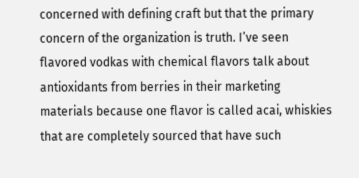concerned with defining craft but that the primary concern of the organization is truth. I’ve seen flavored vodkas with chemical flavors talk about antioxidants from berries in their marketing materials because one flavor is called acai, whiskies that are completely sourced that have such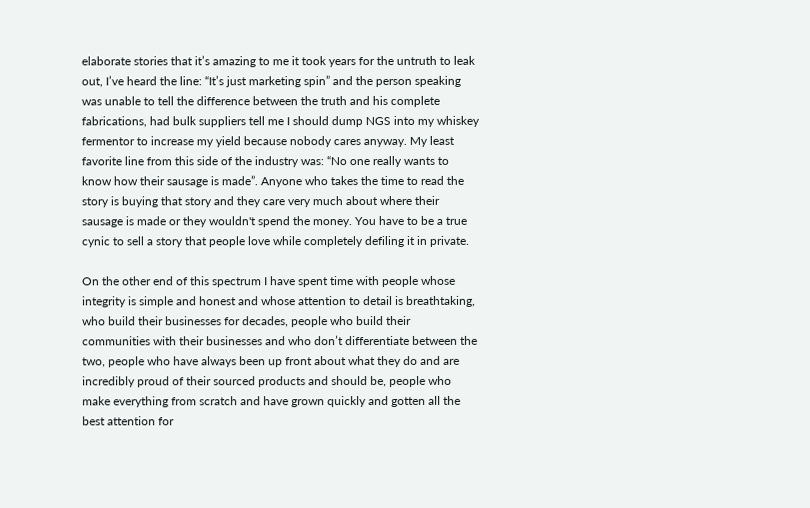elaborate stories that it’s amazing to me it took years for the untruth to leak out, I’ve heard the line: “It’s just marketing spin” and the person speaking was unable to tell the difference between the truth and his complete fabrications, had bulk suppliers tell me I should dump NGS into my whiskey fermentor to increase my yield because nobody cares anyway. My least favorite line from this side of the industry was: “No one really wants to know how their sausage is made”. Anyone who takes the time to read the story is buying that story and they care very much about where their sausage is made or they wouldn't spend the money. You have to be a true cynic to sell a story that people love while completely defiling it in private.

On the other end of this spectrum I have spent time with people whose integrity is simple and honest and whose attention to detail is breathtaking, who build their businesses for decades, people who build their communities with their businesses and who don’t differentiate between the two, people who have always been up front about what they do and are incredibly proud of their sourced products and should be, people who make everything from scratch and have grown quickly and gotten all the best attention for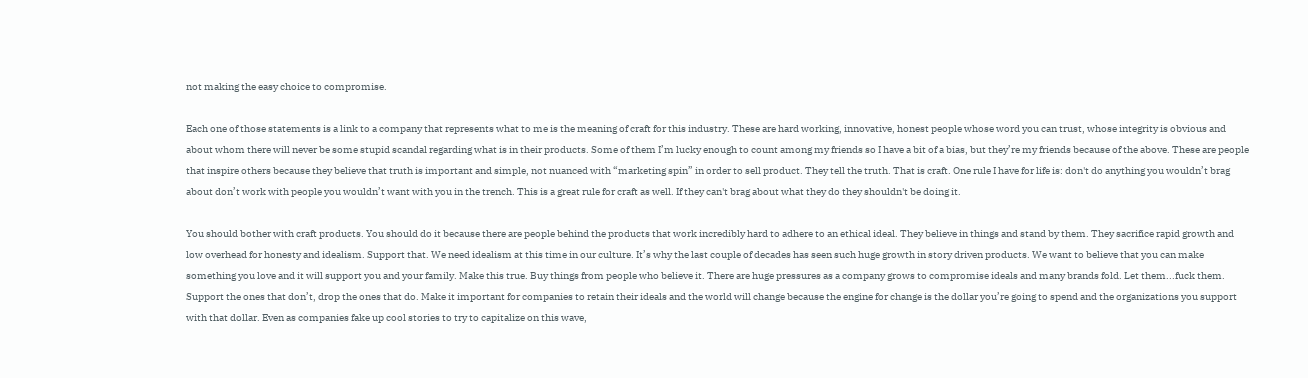not making the easy choice to compromise.

Each one of those statements is a link to a company that represents what to me is the meaning of craft for this industry. These are hard working, innovative, honest people whose word you can trust, whose integrity is obvious and about whom there will never be some stupid scandal regarding what is in their products. Some of them I’m lucky enough to count among my friends so I have a bit of a bias, but they’re my friends because of the above. These are people that inspire others because they believe that truth is important and simple, not nuanced with “marketing spin” in order to sell product. They tell the truth. That is craft. One rule I have for life is: don't do anything you wouldn’t brag about don’t work with people you wouldn’t want with you in the trench. This is a great rule for craft as well. If they can't brag about what they do they shouldn't be doing it.

You should bother with craft products. You should do it because there are people behind the products that work incredibly hard to adhere to an ethical ideal. They believe in things and stand by them. They sacrifice rapid growth and low overhead for honesty and idealism. Support that. We need idealism at this time in our culture. It’s why the last couple of decades has seen such huge growth in story driven products. We want to believe that you can make something you love and it will support you and your family. Make this true. Buy things from people who believe it. There are huge pressures as a company grows to compromise ideals and many brands fold. Let them...fuck them. Support the ones that don’t, drop the ones that do. Make it important for companies to retain their ideals and the world will change because the engine for change is the dollar you’re going to spend and the organizations you support with that dollar. Even as companies fake up cool stories to try to capitalize on this wave,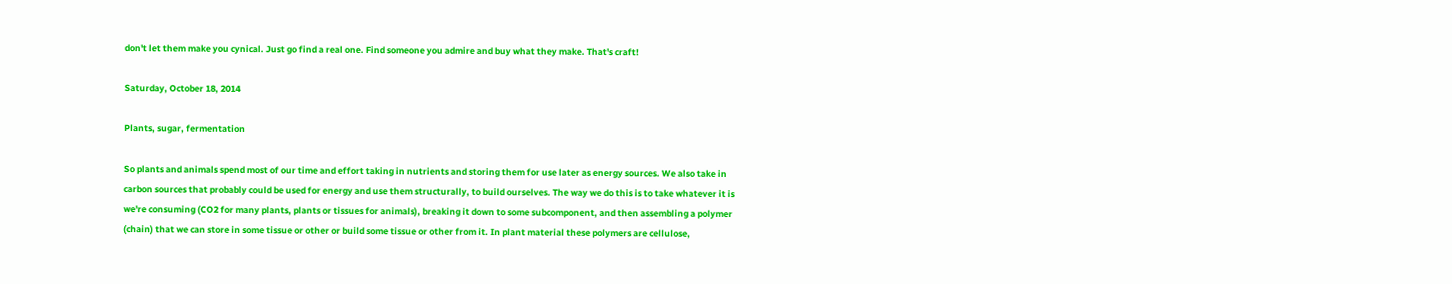don't let them make you cynical. Just go find a real one. Find someone you admire and buy what they make. That's craft!

Saturday, October 18, 2014

Plants, sugar, fermentation

So plants and animals spend most of our time and effort taking in nutrients and storing them for use later as energy sources. We also take in carbon sources that probably could be used for energy and use them structurally, to build ourselves. The way we do this is to take whatever it is we're consuming (CO2 for many plants, plants or tissues for animals), breaking it down to some subcomponent, and then assembling a polymer (chain) that we can store in some tissue or other or build some tissue or other from it. In plant material these polymers are cellulose,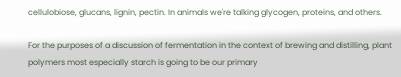cellulobiose, glucans, lignin, pectin. In animals we're talking glycogen, proteins, and others.

For the purposes of a discussion of fermentation in the context of brewing and distilling, plant polymers most especially starch is going to be our primary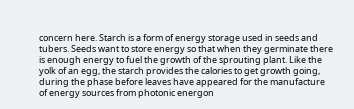concern here. Starch is a form of energy storage used in seeds and tubers. Seeds want to store energy so that when they germinate there is enough energy to fuel the growth of the sprouting plant. Like the yolk of an egg, the starch provides the calories to get growth going, during the phase before leaves have appeared for the manufacture of energy sources from photonic energon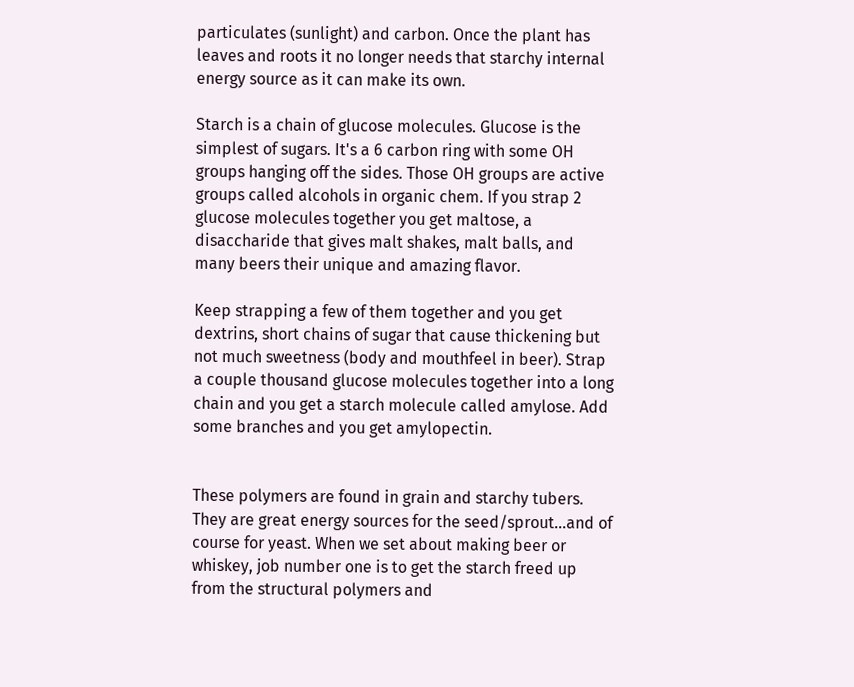particulates (sunlight) and carbon. Once the plant has leaves and roots it no longer needs that starchy internal energy source as it can make its own.

Starch is a chain of glucose molecules. Glucose is the simplest of sugars. It's a 6 carbon ring with some OH groups hanging off the sides. Those OH groups are active groups called alcohols in organic chem. If you strap 2 glucose molecules together you get maltose, a disaccharide that gives malt shakes, malt balls, and many beers their unique and amazing flavor.

Keep strapping a few of them together and you get dextrins, short chains of sugar that cause thickening but not much sweetness (body and mouthfeel in beer). Strap a couple thousand glucose molecules together into a long chain and you get a starch molecule called amylose. Add some branches and you get amylopectin.


These polymers are found in grain and starchy tubers. They are great energy sources for the seed/sprout...and of course for yeast. When we set about making beer or whiskey, job number one is to get the starch freed up from the structural polymers and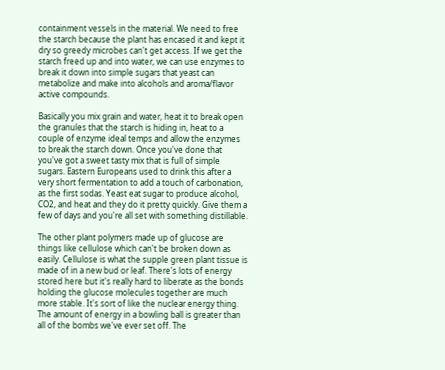containment vessels in the material. We need to free the starch because the plant has encased it and kept it dry so greedy microbes can't get access. If we get the starch freed up and into water, we can use enzymes to break it down into simple sugars that yeast can metabolize and make into alcohols and aroma/flavor active compounds.

Basically you mix grain and water, heat it to break open the granules that the starch is hiding in, heat to a couple of enzyme ideal temps and allow the enzymes to break the starch down. Once you've done that you've got a sweet tasty mix that is full of simple sugars. Eastern Europeans used to drink this after a very short fermentation to add a touch of carbonation, as the first sodas. Yeast eat sugar to produce alcohol, CO2, and heat and they do it pretty quickly. Give them a few of days and you're all set with something distillable.

The other plant polymers made up of glucose are things like cellulose which can't be broken down as easily. Cellulose is what the supple green plant tissue is made of in a new bud or leaf. There's lots of energy stored here but it's really hard to liberate as the bonds holding the glucose molecules together are much more stable. It's sort of like the nuclear energy thing. The amount of energy in a bowling ball is greater than all of the bombs we've ever set off. The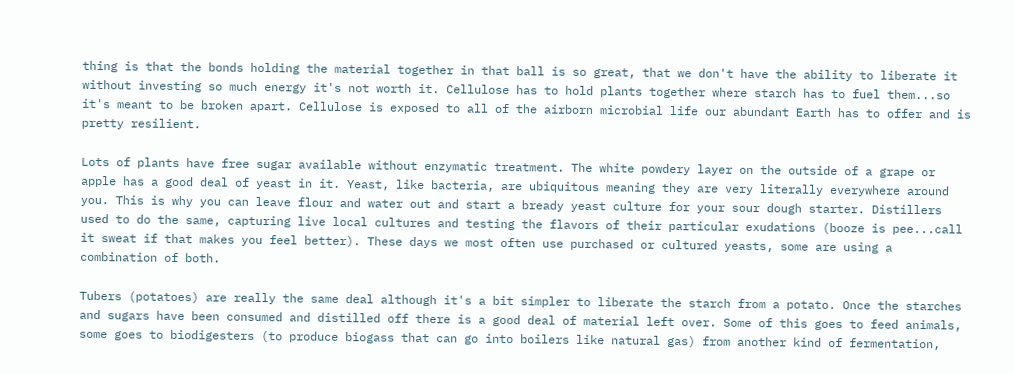thing is that the bonds holding the material together in that ball is so great, that we don't have the ability to liberate it without investing so much energy it's not worth it. Cellulose has to hold plants together where starch has to fuel them...so it's meant to be broken apart. Cellulose is exposed to all of the airborn microbial life our abundant Earth has to offer and is pretty resilient.

Lots of plants have free sugar available without enzymatic treatment. The white powdery layer on the outside of a grape or apple has a good deal of yeast in it. Yeast, like bacteria, are ubiquitous meaning they are very literally everywhere around you. This is why you can leave flour and water out and start a bready yeast culture for your sour dough starter. Distillers used to do the same, capturing live local cultures and testing the flavors of their particular exudations (booze is pee...call it sweat if that makes you feel better). These days we most often use purchased or cultured yeasts, some are using a combination of both.

Tubers (potatoes) are really the same deal although it's a bit simpler to liberate the starch from a potato. Once the starches and sugars have been consumed and distilled off there is a good deal of material left over. Some of this goes to feed animals, some goes to biodigesters (to produce biogass that can go into boilers like natural gas) from another kind of fermentation,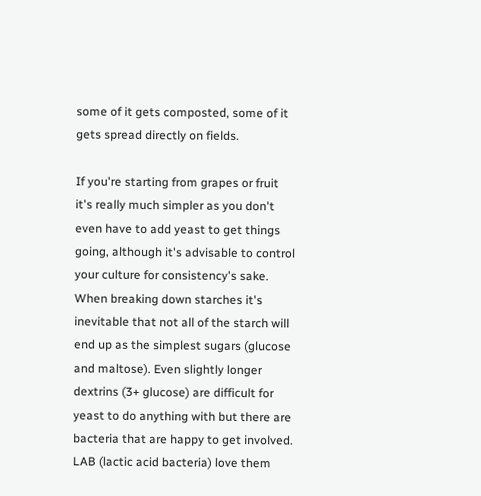some of it gets composted, some of it gets spread directly on fields.

If you're starting from grapes or fruit it's really much simpler as you don't even have to add yeast to get things going, although it's advisable to control your culture for consistency's sake. When breaking down starches it's inevitable that not all of the starch will end up as the simplest sugars (glucose and maltose). Even slightly longer dextrins (3+ glucose) are difficult for yeast to do anything with but there are bacteria that are happy to get involved. LAB (lactic acid bacteria) love them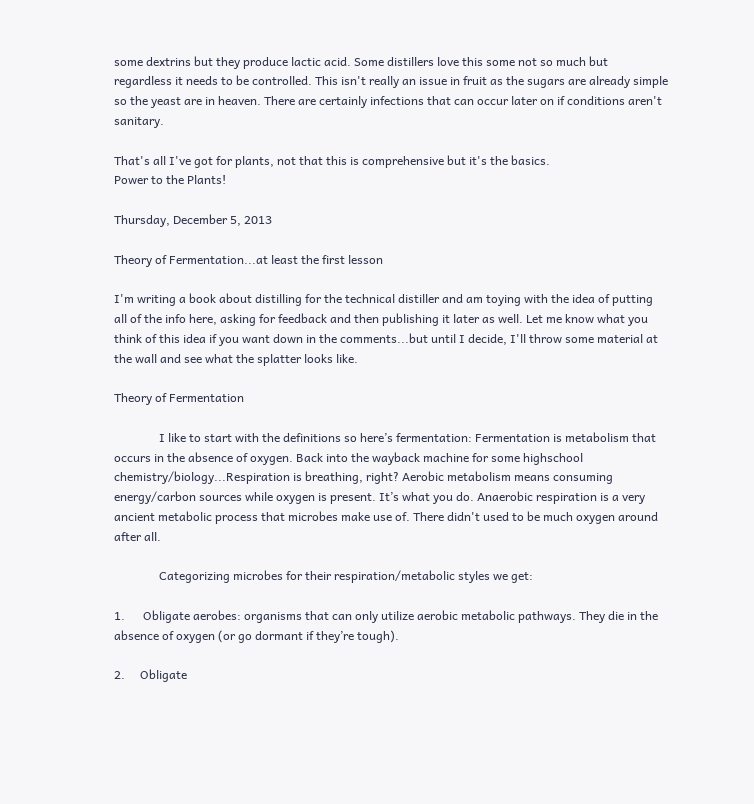some dextrins but they produce lactic acid. Some distillers love this some not so much but regardless it needs to be controlled. This isn't really an issue in fruit as the sugars are already simple so the yeast are in heaven. There are certainly infections that can occur later on if conditions aren't sanitary.

That's all I've got for plants, not that this is comprehensive but it's the basics.
Power to the Plants!

Thursday, December 5, 2013

Theory of Fermentation...at least the first lesson

I'm writing a book about distilling for the technical distiller and am toying with the idea of putting all of the info here, asking for feedback and then publishing it later as well. Let me know what you think of this idea if you want down in the comments...but until I decide, I'll throw some material at the wall and see what the splatter looks like.

Theory of Fermentation

               I like to start with the definitions so here’s fermentation: Fermentation is metabolism that occurs in the absence of oxygen. Back into the wayback machine for some highschool chemistry/biology...Respiration is breathing, right? Aerobic metabolism means consuming energy/carbon sources while oxygen is present. It’s what you do. Anaerobic respiration is a very ancient metabolic process that microbes make use of. There didn't used to be much oxygen around after all.

               Categorizing microbes for their respiration/metabolic styles we get:

1.      Obligate aerobes: organisms that can only utilize aerobic metabolic pathways. They die in the absence of oxygen (or go dormant if they’re tough).

2.     Obligate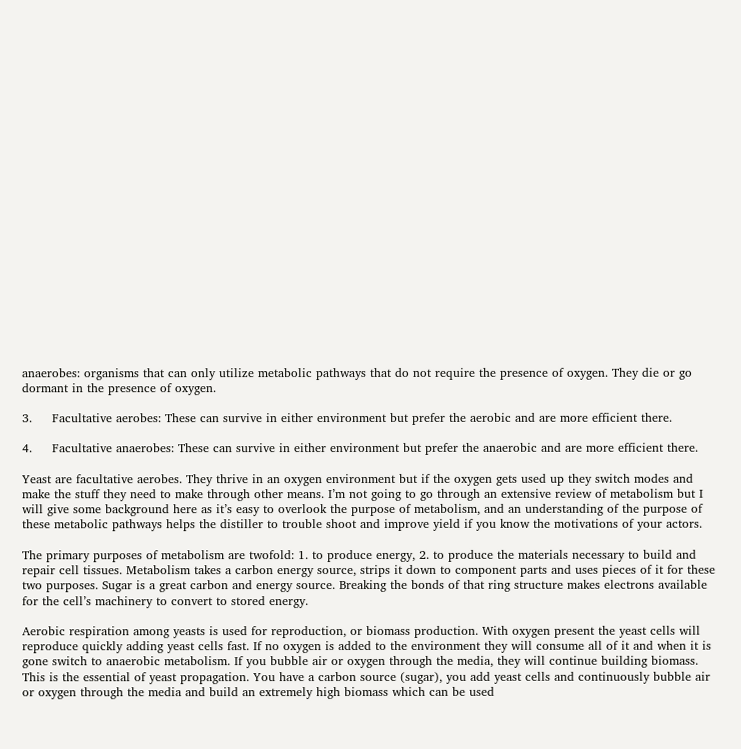anaerobes: organisms that can only utilize metabolic pathways that do not require the presence of oxygen. They die or go dormant in the presence of oxygen.

3.     Facultative aerobes: These can survive in either environment but prefer the aerobic and are more efficient there.

4.     Facultative anaerobes: These can survive in either environment but prefer the anaerobic and are more efficient there.

Yeast are facultative aerobes. They thrive in an oxygen environment but if the oxygen gets used up they switch modes and make the stuff they need to make through other means. I’m not going to go through an extensive review of metabolism but I will give some background here as it’s easy to overlook the purpose of metabolism, and an understanding of the purpose of these metabolic pathways helps the distiller to trouble shoot and improve yield if you know the motivations of your actors.

The primary purposes of metabolism are twofold: 1. to produce energy, 2. to produce the materials necessary to build and repair cell tissues. Metabolism takes a carbon energy source, strips it down to component parts and uses pieces of it for these two purposes. Sugar is a great carbon and energy source. Breaking the bonds of that ring structure makes electrons available for the cell’s machinery to convert to stored energy.

Aerobic respiration among yeasts is used for reproduction, or biomass production. With oxygen present the yeast cells will reproduce quickly adding yeast cells fast. If no oxygen is added to the environment they will consume all of it and when it is gone switch to anaerobic metabolism. If you bubble air or oxygen through the media, they will continue building biomass. This is the essential of yeast propagation. You have a carbon source (sugar), you add yeast cells and continuously bubble air or oxygen through the media and build an extremely high biomass which can be used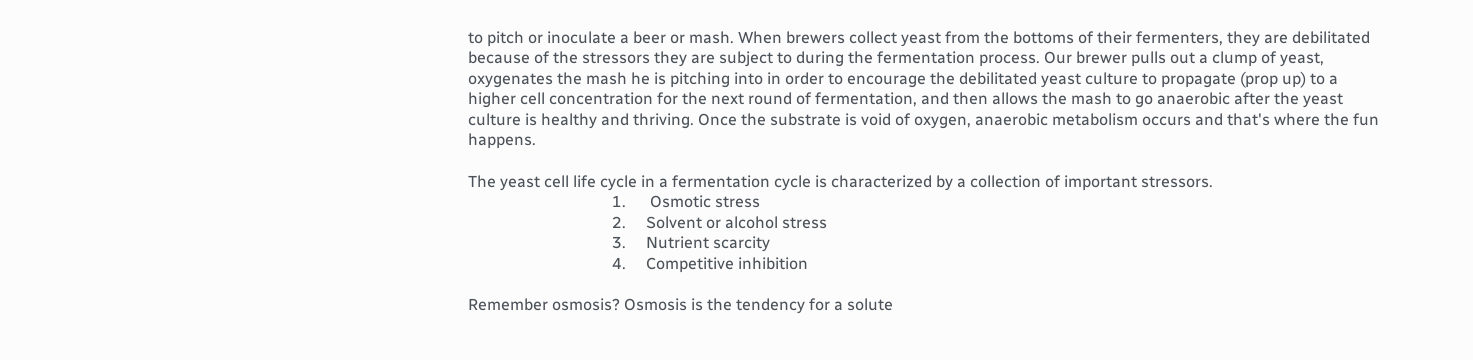to pitch or inoculate a beer or mash. When brewers collect yeast from the bottoms of their fermenters, they are debilitated because of the stressors they are subject to during the fermentation process. Our brewer pulls out a clump of yeast, oxygenates the mash he is pitching into in order to encourage the debilitated yeast culture to propagate (prop up) to a higher cell concentration for the next round of fermentation, and then allows the mash to go anaerobic after the yeast culture is healthy and thriving. Once the substrate is void of oxygen, anaerobic metabolism occurs and that's where the fun happens.

The yeast cell life cycle in a fermentation cycle is characterized by a collection of important stressors.
                                    1.      Osmotic stress
                                    2.     Solvent or alcohol stress
                                    3.     Nutrient scarcity
                                    4.     Competitive inhibition

Remember osmosis? Osmosis is the tendency for a solute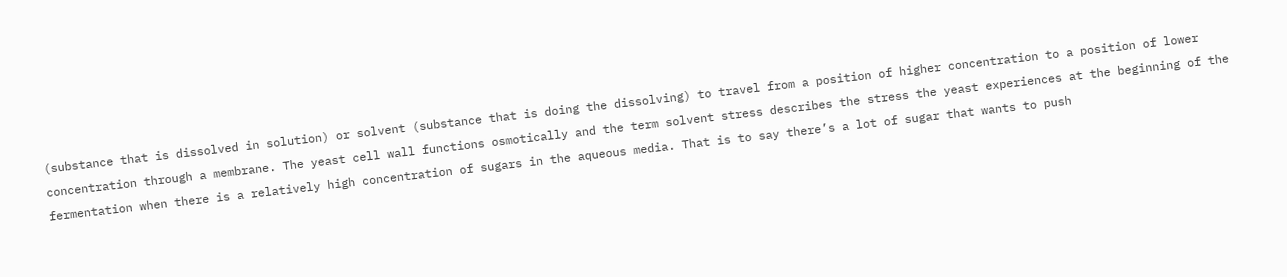(substance that is dissolved in solution) or solvent (substance that is doing the dissolving) to travel from a position of higher concentration to a position of lower concentration through a membrane. The yeast cell wall functions osmotically and the term solvent stress describes the stress the yeast experiences at the beginning of the fermentation when there is a relatively high concentration of sugars in the aqueous media. That is to say there’s a lot of sugar that wants to push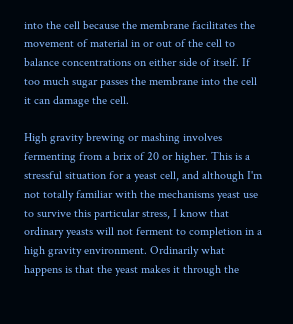into the cell because the membrane facilitates the movement of material in or out of the cell to balance concentrations on either side of itself. If too much sugar passes the membrane into the cell it can damage the cell.

High gravity brewing or mashing involves fermenting from a brix of 20 or higher. This is a stressful situation for a yeast cell, and although I'm not totally familiar with the mechanisms yeast use to survive this particular stress, I know that ordinary yeasts will not ferment to completion in a high gravity environment. Ordinarily what happens is that the yeast makes it through the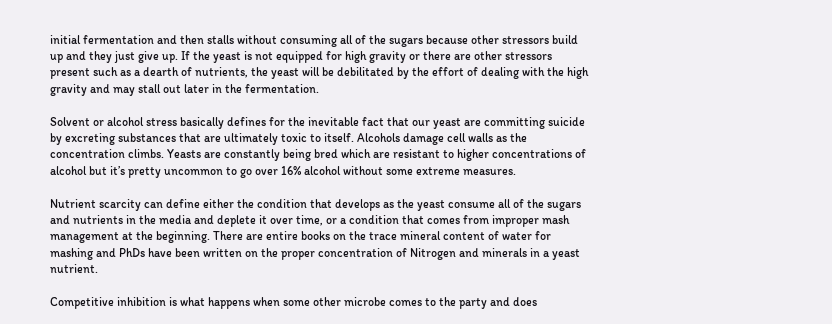initial fermentation and then stalls without consuming all of the sugars because other stressors build up and they just give up. If the yeast is not equipped for high gravity or there are other stressors present such as a dearth of nutrients, the yeast will be debilitated by the effort of dealing with the high gravity and may stall out later in the fermentation.

Solvent or alcohol stress basically defines for the inevitable fact that our yeast are committing suicide by excreting substances that are ultimately toxic to itself. Alcohols damage cell walls as the concentration climbs. Yeasts are constantly being bred which are resistant to higher concentrations of alcohol but it’s pretty uncommon to go over 16% alcohol without some extreme measures.

Nutrient scarcity can define either the condition that develops as the yeast consume all of the sugars and nutrients in the media and deplete it over time, or a condition that comes from improper mash management at the beginning. There are entire books on the trace mineral content of water for mashing and PhDs have been written on the proper concentration of Nitrogen and minerals in a yeast nutrient.

Competitive inhibition is what happens when some other microbe comes to the party and does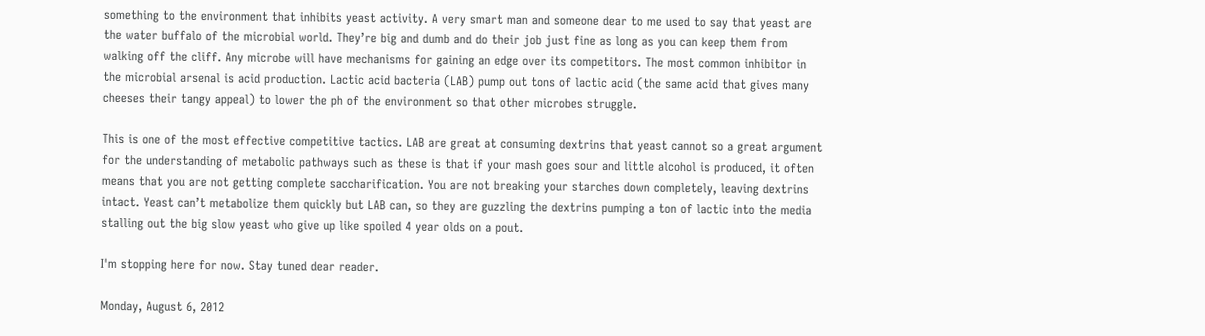something to the environment that inhibits yeast activity. A very smart man and someone dear to me used to say that yeast are the water buffalo of the microbial world. They’re big and dumb and do their job just fine as long as you can keep them from walking off the cliff. Any microbe will have mechanisms for gaining an edge over its competitors. The most common inhibitor in the microbial arsenal is acid production. Lactic acid bacteria (LAB) pump out tons of lactic acid (the same acid that gives many cheeses their tangy appeal) to lower the ph of the environment so that other microbes struggle.

This is one of the most effective competitive tactics. LAB are great at consuming dextrins that yeast cannot so a great argument for the understanding of metabolic pathways such as these is that if your mash goes sour and little alcohol is produced, it often means that you are not getting complete saccharification. You are not breaking your starches down completely, leaving dextrins intact. Yeast can’t metabolize them quickly but LAB can, so they are guzzling the dextrins pumping a ton of lactic into the media stalling out the big slow yeast who give up like spoiled 4 year olds on a pout.

I'm stopping here for now. Stay tuned dear reader.

Monday, August 6, 2012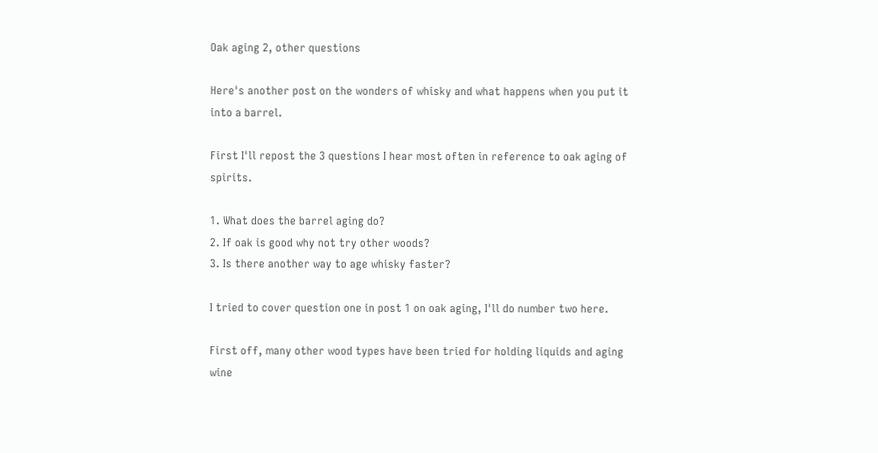Oak aging 2, other questions

Here's another post on the wonders of whisky and what happens when you put it into a barrel.

First I'll repost the 3 questions I hear most often in reference to oak aging of spirits.

1. What does the barrel aging do?
2. If oak is good why not try other woods?
3. Is there another way to age whisky faster?

I tried to cover question one in post 1 on oak aging, I'll do number two here.

First off, many other wood types have been tried for holding liquids and aging wine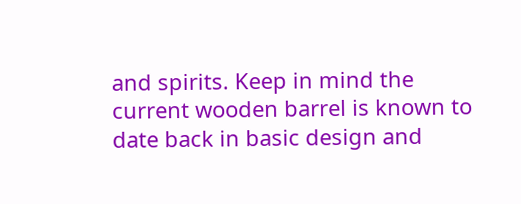and spirits. Keep in mind the current wooden barrel is known to date back in basic design and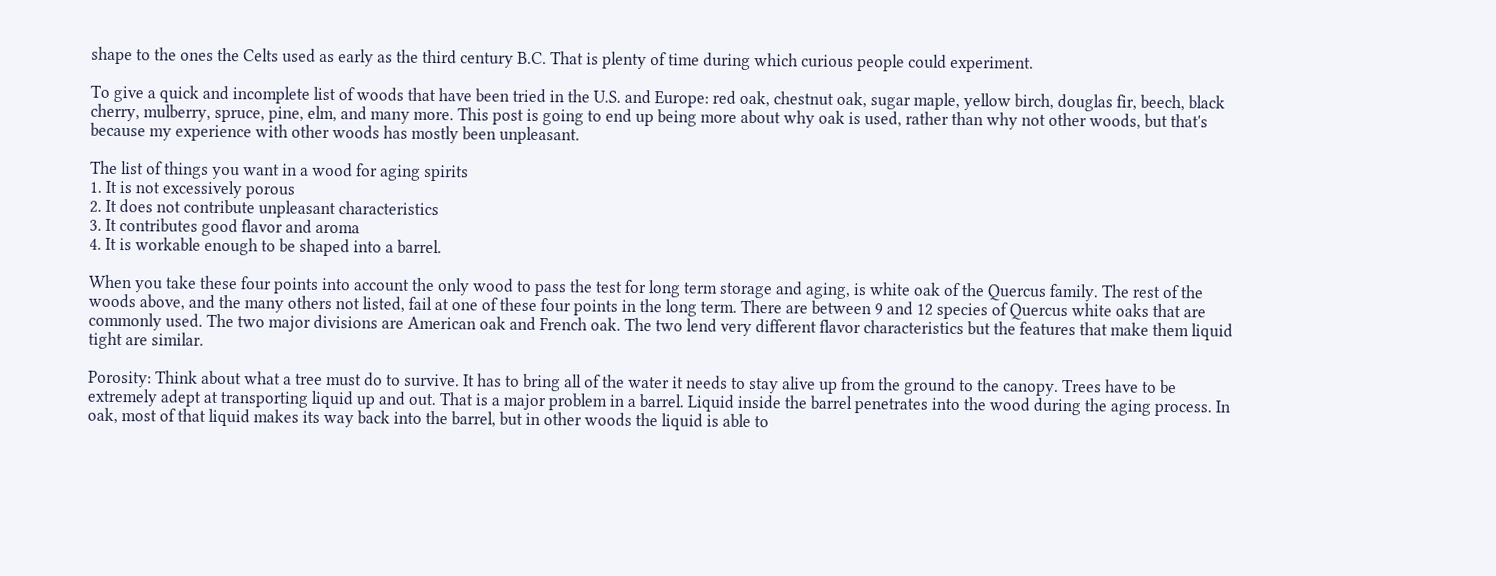shape to the ones the Celts used as early as the third century B.C. That is plenty of time during which curious people could experiment.

To give a quick and incomplete list of woods that have been tried in the U.S. and Europe: red oak, chestnut oak, sugar maple, yellow birch, douglas fir, beech, black cherry, mulberry, spruce, pine, elm, and many more. This post is going to end up being more about why oak is used, rather than why not other woods, but that's because my experience with other woods has mostly been unpleasant.

The list of things you want in a wood for aging spirits
1. It is not excessively porous
2. It does not contribute unpleasant characteristics
3. It contributes good flavor and aroma
4. It is workable enough to be shaped into a barrel.

When you take these four points into account the only wood to pass the test for long term storage and aging, is white oak of the Quercus family. The rest of the woods above, and the many others not listed, fail at one of these four points in the long term. There are between 9 and 12 species of Quercus white oaks that are commonly used. The two major divisions are American oak and French oak. The two lend very different flavor characteristics but the features that make them liquid tight are similar.

Porosity: Think about what a tree must do to survive. It has to bring all of the water it needs to stay alive up from the ground to the canopy. Trees have to be extremely adept at transporting liquid up and out. That is a major problem in a barrel. Liquid inside the barrel penetrates into the wood during the aging process. In oak, most of that liquid makes its way back into the barrel, but in other woods the liquid is able to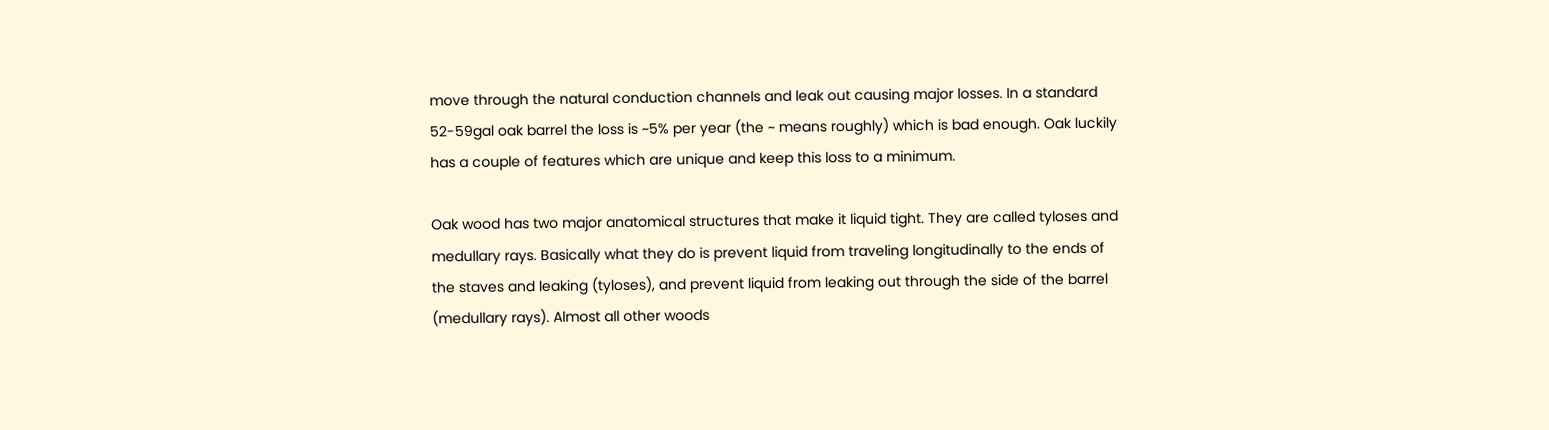move through the natural conduction channels and leak out causing major losses. In a standard 52-59gal oak barrel the loss is ~5% per year (the ~ means roughly) which is bad enough. Oak luckily has a couple of features which are unique and keep this loss to a minimum.

Oak wood has two major anatomical structures that make it liquid tight. They are called tyloses and medullary rays. Basically what they do is prevent liquid from traveling longitudinally to the ends of the staves and leaking (tyloses), and prevent liquid from leaking out through the side of the barrel (medullary rays). Almost all other woods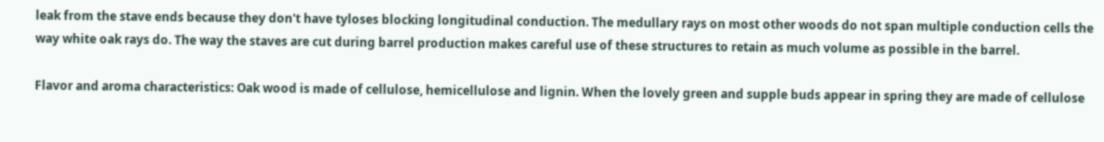leak from the stave ends because they don't have tyloses blocking longitudinal conduction. The medullary rays on most other woods do not span multiple conduction cells the way white oak rays do. The way the staves are cut during barrel production makes careful use of these structures to retain as much volume as possible in the barrel.

Flavor and aroma characteristics: Oak wood is made of cellulose, hemicellulose and lignin. When the lovely green and supple buds appear in spring they are made of cellulose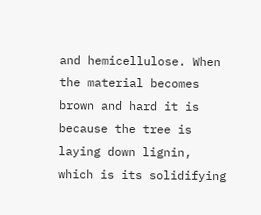and hemicellulose. When the material becomes brown and hard it is because the tree is laying down lignin, which is its solidifying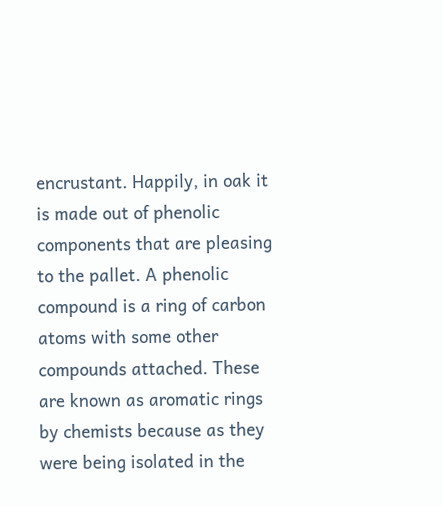encrustant. Happily, in oak it is made out of phenolic components that are pleasing to the pallet. A phenolic compound is a ring of carbon atoms with some other compounds attached. These are known as aromatic rings by chemists because as they were being isolated in the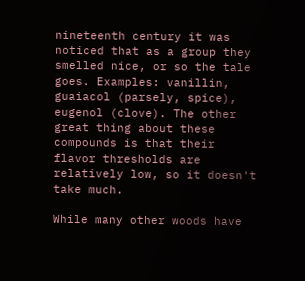nineteenth century it was noticed that as a group they smelled nice, or so the tale goes. Examples: vanillin, guaiacol (parsely, spice), eugenol (clove). The other great thing about these compounds is that their flavor thresholds are relatively low, so it doesn't take much.

While many other woods have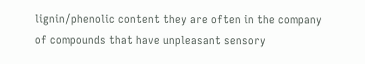lignin/phenolic content they are often in the company of compounds that have unpleasant sensory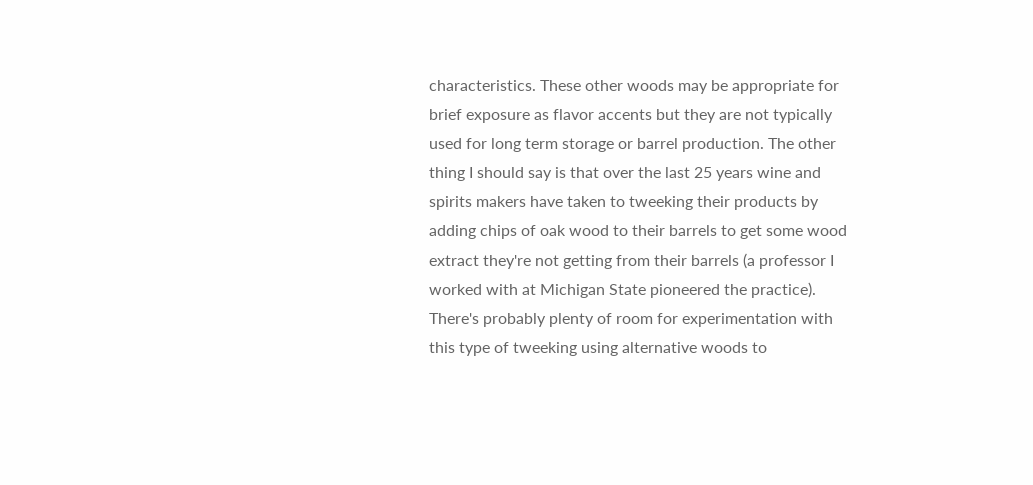characteristics. These other woods may be appropriate for brief exposure as flavor accents but they are not typically used for long term storage or barrel production. The other thing I should say is that over the last 25 years wine and spirits makers have taken to tweeking their products by adding chips of oak wood to their barrels to get some wood extract they're not getting from their barrels (a professor I worked with at Michigan State pioneered the practice). There's probably plenty of room for experimentation with this type of tweeking using alternative woods to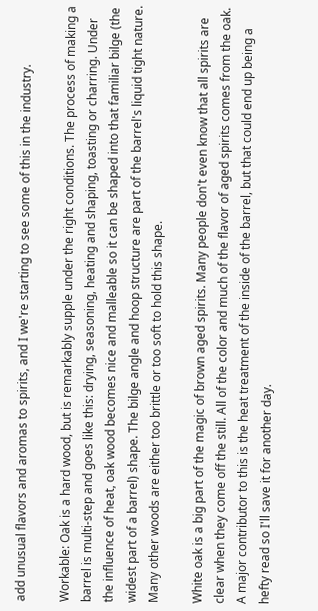add unusual flavors and aromas to spirits, and I we're starting to see some of this in the industry.

Workable: Oak is a hard wood, but is remarkably supple under the right conditions. The process of making a barrel is multi-step and goes like this: drying, seasoning, heating and shaping, toasting or charring. Under the influence of heat, oak wood becomes nice and malleable so it can be shaped into that familiar bilge (the widest part of a barrel) shape. The bilge angle and hoop structure are part of the barrel's liquid tight nature. Many other woods are either too brittle or too soft to hold this shape.

White oak is a big part of the magic of brown aged spirits. Many people don't even know that all spirits are clear when they come off the still. All of the color and much of the flavor of aged spirits comes from the oak. A major contributor to this is the heat treatment of the inside of the barrel, but that could end up being a hefty read so I'll save it for another day.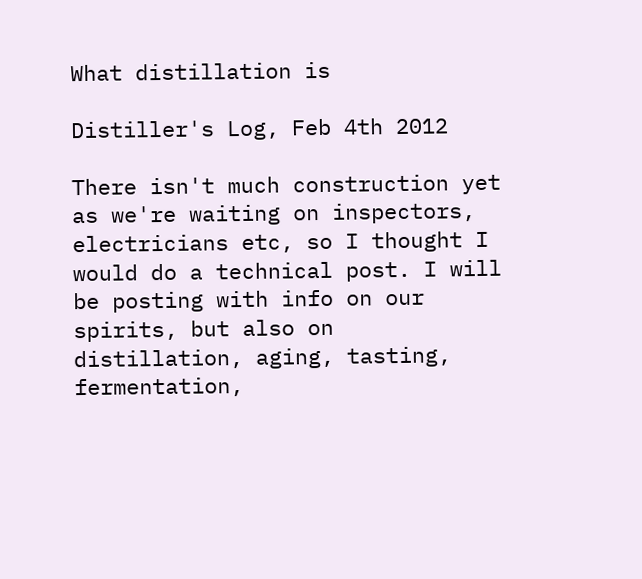What distillation is

Distiller's Log, Feb 4th 2012

There isn't much construction yet as we're waiting on inspectors, electricians etc, so I thought I would do a technical post. I will be posting with info on our spirits, but also on distillation, aging, tasting, fermentation,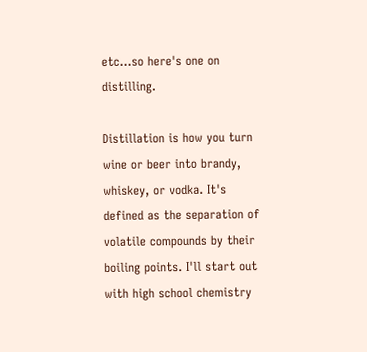etc...so here's one on distilling.

Distillation is how you turn wine or beer into brandy, whiskey, or vodka. It's defined as the separation of volatile compounds by their boiling points. I'll start out with high school chemistry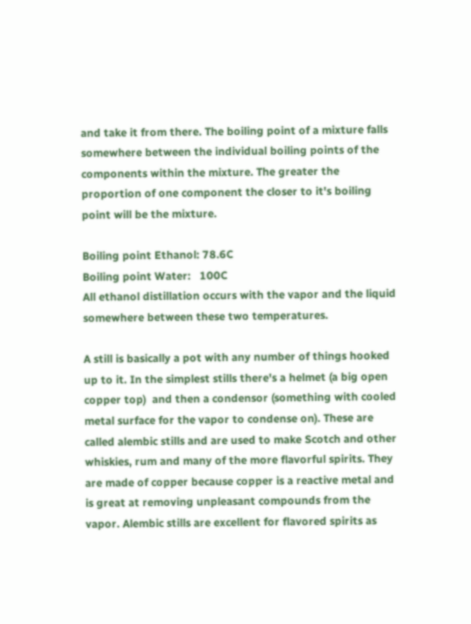and take it from there. The boiling point of a mixture falls somewhere between the individual boiling points of the components within the mixture. The greater the proportion of one component the closer to it's boiling point will be the mixture.

Boiling point Ethanol: 78.6C
Boiling point Water:   100C
All ethanol distillation occurs with the vapor and the liquid somewhere between these two temperatures.

A still is basically a pot with any number of things hooked up to it. In the simplest stills there's a helmet (a big open copper top)  and then a condensor (something with cooled metal surface for the vapor to condense on). These are called alembic stills and are used to make Scotch and other whiskies, rum and many of the more flavorful spirits. They are made of copper because copper is a reactive metal and is great at removing unpleasant compounds from the vapor. Alembic stills are excellent for flavored spirits as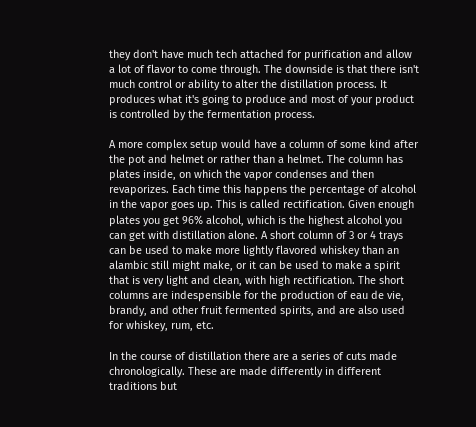they don't have much tech attached for purification and allow a lot of flavor to come through. The downside is that there isn't much control or ability to alter the distillation process. It produces what it's going to produce and most of your product is controlled by the fermentation process.

A more complex setup would have a column of some kind after the pot and helmet or rather than a helmet. The column has plates inside, on which the vapor condenses and then revaporizes. Each time this happens the percentage of alcohol in the vapor goes up. This is called rectification. Given enough plates you get 96% alcohol, which is the highest alcohol you can get with distillation alone. A short column of 3 or 4 trays can be used to make more lightly flavored whiskey than an alambic still might make, or it can be used to make a spirit that is very light and clean, with high rectification. The short columns are indespensible for the production of eau de vie, brandy, and other fruit fermented spirits, and are also used for whiskey, rum, etc.

In the course of distillation there are a series of cuts made chronologically. These are made differently in different traditions but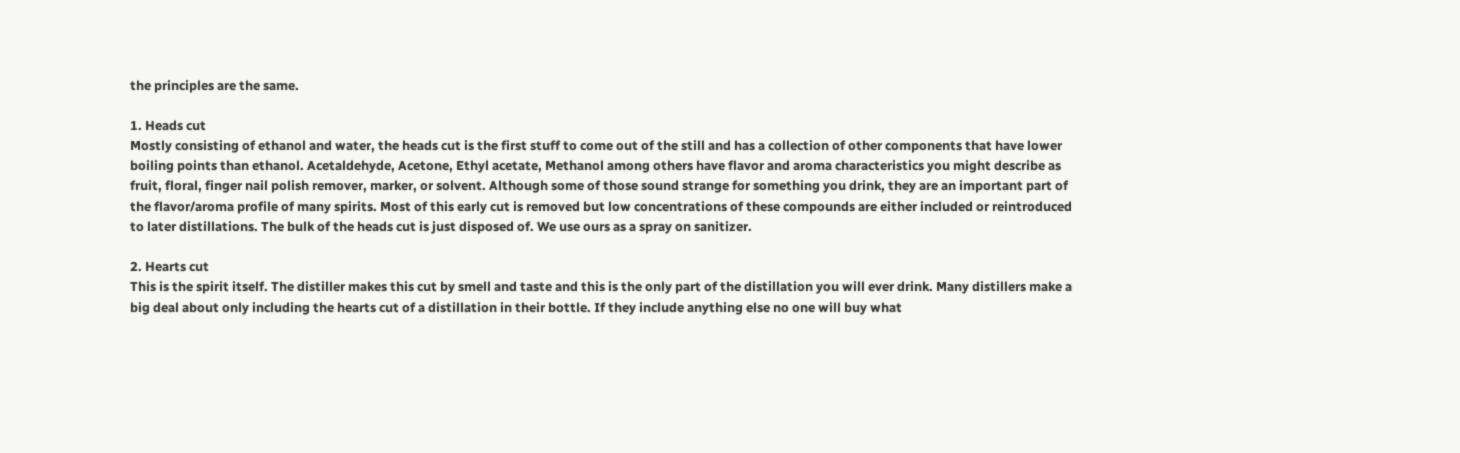the principles are the same.

1. Heads cut
Mostly consisting of ethanol and water, the heads cut is the first stuff to come out of the still and has a collection of other components that have lower boiling points than ethanol. Acetaldehyde, Acetone, Ethyl acetate, Methanol among others have flavor and aroma characteristics you might describe as fruit, floral, finger nail polish remover, marker, or solvent. Although some of those sound strange for something you drink, they are an important part of the flavor/aroma profile of many spirits. Most of this early cut is removed but low concentrations of these compounds are either included or reintroduced to later distillations. The bulk of the heads cut is just disposed of. We use ours as a spray on sanitizer.

2. Hearts cut
This is the spirit itself. The distiller makes this cut by smell and taste and this is the only part of the distillation you will ever drink. Many distillers make a big deal about only including the hearts cut of a distillation in their bottle. If they include anything else no one will buy what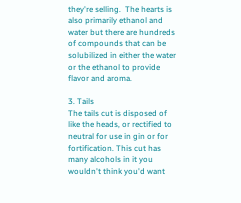they're selling.  The hearts is also primarily ethanol and water but there are hundreds of compounds that can be solubilized in either the water or the ethanol to provide flavor and aroma.

3. Tails
The tails cut is disposed of like the heads, or rectified to neutral for use in gin or for fortification. This cut has many alcohols in it you wouldn't think you'd want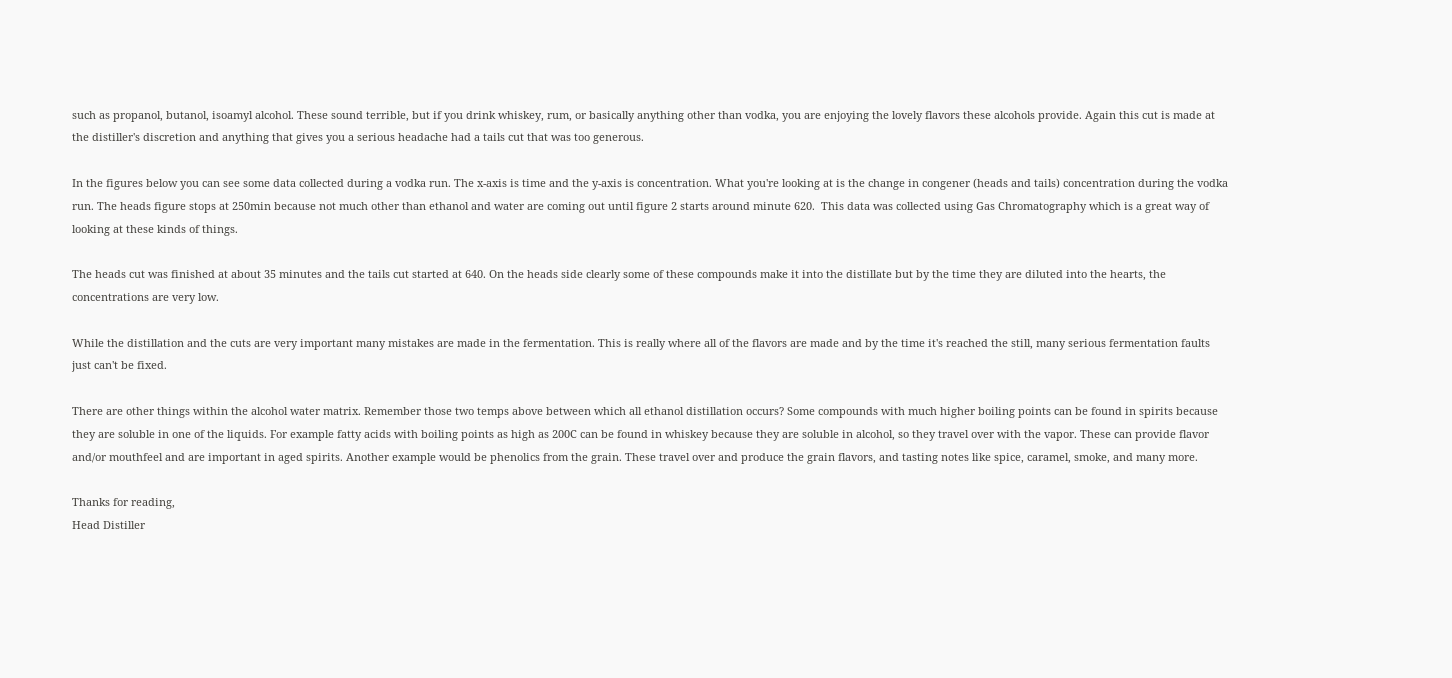such as propanol, butanol, isoamyl alcohol. These sound terrible, but if you drink whiskey, rum, or basically anything other than vodka, you are enjoying the lovely flavors these alcohols provide. Again this cut is made at the distiller's discretion and anything that gives you a serious headache had a tails cut that was too generous.

In the figures below you can see some data collected during a vodka run. The x-axis is time and the y-axis is concentration. What you're looking at is the change in congener (heads and tails) concentration during the vodka run. The heads figure stops at 250min because not much other than ethanol and water are coming out until figure 2 starts around minute 620.  This data was collected using Gas Chromatography which is a great way of looking at these kinds of things.

The heads cut was finished at about 35 minutes and the tails cut started at 640. On the heads side clearly some of these compounds make it into the distillate but by the time they are diluted into the hearts, the concentrations are very low.

While the distillation and the cuts are very important many mistakes are made in the fermentation. This is really where all of the flavors are made and by the time it's reached the still, many serious fermentation faults just can't be fixed.

There are other things within the alcohol water matrix. Remember those two temps above between which all ethanol distillation occurs? Some compounds with much higher boiling points can be found in spirits because they are soluble in one of the liquids. For example fatty acids with boiling points as high as 200C can be found in whiskey because they are soluble in alcohol, so they travel over with the vapor. These can provide flavor and/or mouthfeel and are important in aged spirits. Another example would be phenolics from the grain. These travel over and produce the grain flavors, and tasting notes like spice, caramel, smoke, and many more.

Thanks for reading,
Head Distiller